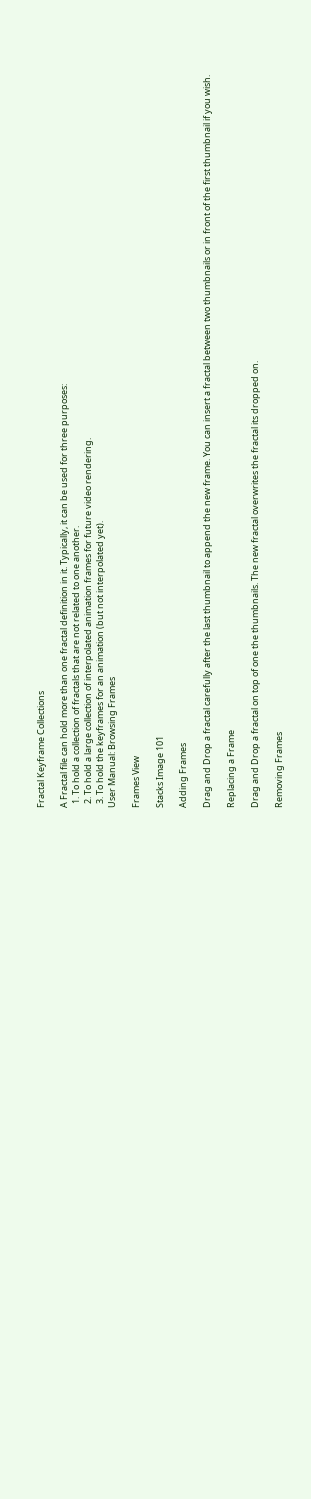Fractal Keyframe Collections

A Fractal file can hold more than one fractal definition in it. Typically, it can be used for three purposes:
  1. To hold a collection of fractals that are not related to one another.
  2. To hold a large collection of interpolated animation frames for future video rendering.
  3. To hold the keyframes for an animation (but not interpolated yet).
User Manual: Browsing Frames

Frames View

Stacks Image 101

Adding Frames

Drag and Drop a fractal carefully after the last thumbnail to append the new frame. You can insert a fractal between two thumbnails or in front of the first thumbnail if you wish.

Replacing a Frame

Drag and Drop a fractal on top of one the thumbnails. The new fractal overwrites the fractal its dropped on.

Removing Frames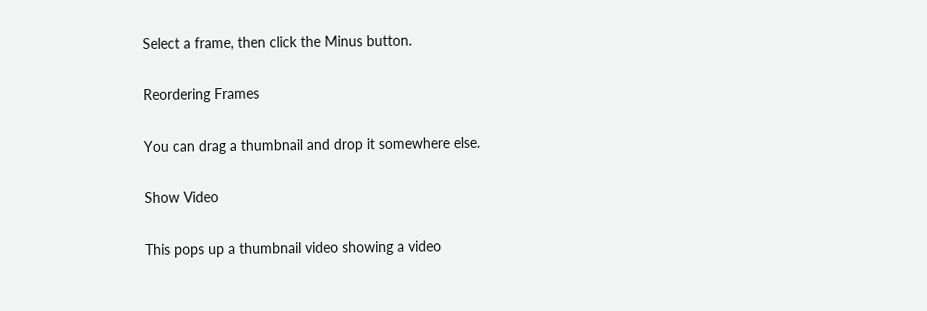Select a frame, then click the Minus button.

Reordering Frames

You can drag a thumbnail and drop it somewhere else.

Show Video

This pops up a thumbnail video showing a video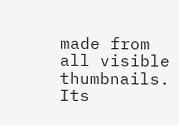made from all visible thumbnails. Its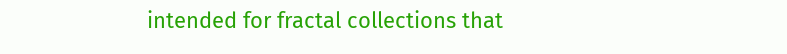intended for fractal collections that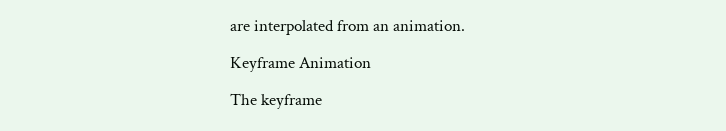are interpolated from an animation.

Keyframe Animation

The keyframe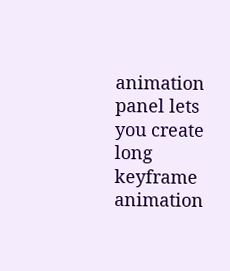animation panel lets you create long keyframe animation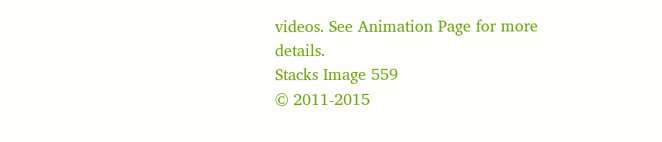videos. See Animation Page for more details.
Stacks Image 559
© 2011-2015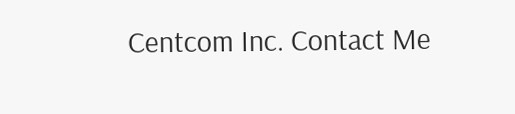Centcom Inc. Contact Me